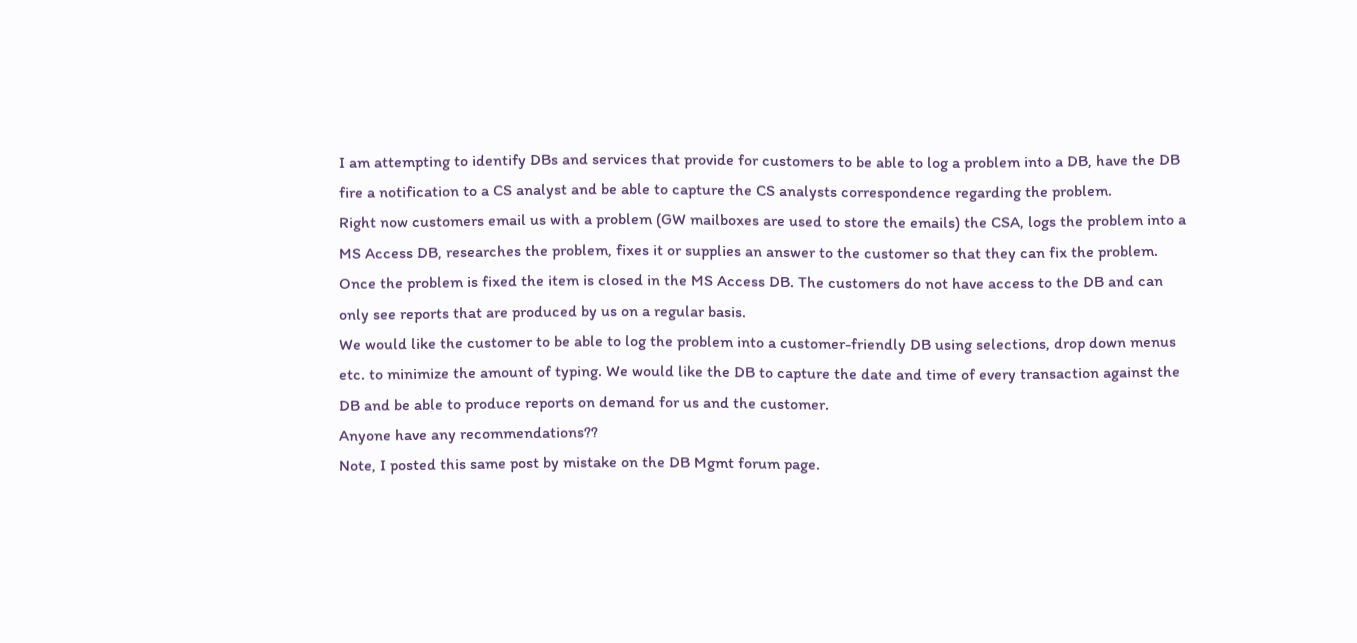I am attempting to identify DBs and services that provide for customers to be able to log a problem into a DB, have the DB fire a notification to a CS analyst and be able to capture the CS analysts correspondence regarding the problem.
Right now customers email us with a problem (GW mailboxes are used to store the emails) the CSA, logs the problem into a MS Access DB, researches the problem, fixes it or supplies an answer to the customer so that they can fix the problem.
Once the problem is fixed the item is closed in the MS Access DB. The customers do not have access to the DB and can only see reports that are produced by us on a regular basis.
We would like the customer to be able to log the problem into a customer-friendly DB using selections, drop down menus etc. to minimize the amount of typing. We would like the DB to capture the date and time of every transaction against the DB and be able to produce reports on demand for us and the customer.
Anyone have any recommendations??
Note, I posted this same post by mistake on the DB Mgmt forum page.